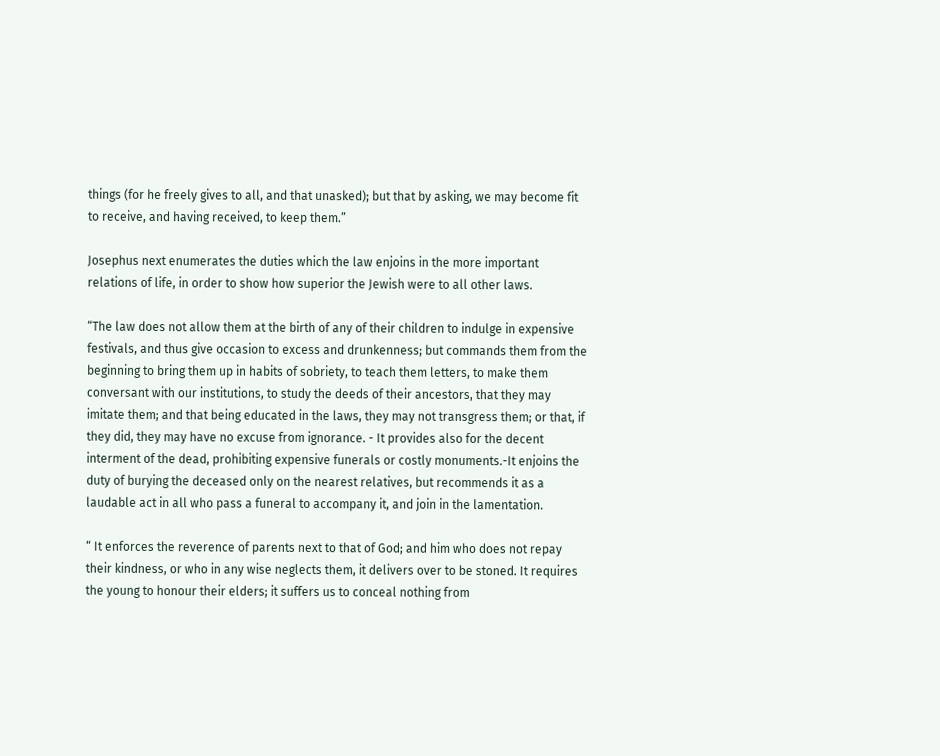things (for he freely gives to all, and that unasked); but that by asking, we may become fit to receive, and having received, to keep them.”

Josephus next enumerates the duties which the law enjoins in the more important relations of life, in order to show how superior the Jewish were to all other laws.

“The law does not allow them at the birth of any of their children to indulge in expensive festivals, and thus give occasion to excess and drunkenness; but commands them from the beginning to bring them up in habits of sobriety, to teach them letters, to make them conversant with our institutions, to study the deeds of their ancestors, that they may imitate them; and that being educated in the laws, they may not transgress them; or that, if they did, they may have no excuse from ignorance. - It provides also for the decent interment of the dead, prohibiting expensive funerals or costly monuments.-It enjoins the duty of burying the deceased only on the nearest relatives, but recommends it as a laudable act in all who pass a funeral to accompany it, and join in the lamentation.

“ It enforces the reverence of parents next to that of God; and him who does not repay their kindness, or who in any wise neglects them, it delivers over to be stoned. It requires the young to honour their elders; it suffers us to conceal nothing from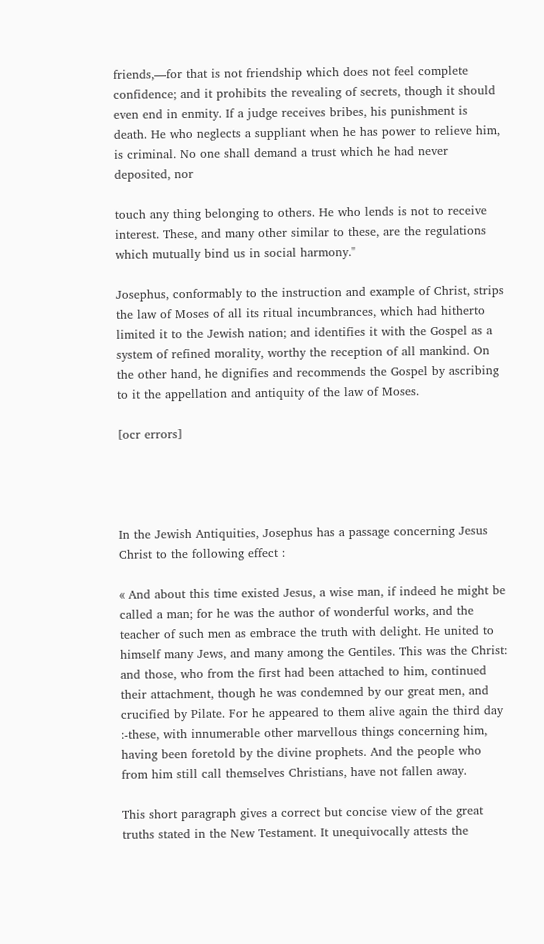friends,—for that is not friendship which does not feel complete confidence; and it prohibits the revealing of secrets, though it should even end in enmity. If a judge receives bribes, his punishment is death. He who neglects a suppliant when he has power to relieve him, is criminal. No one shall demand a trust which he had never deposited, nor

touch any thing belonging to others. He who lends is not to receive interest. These, and many other similar to these, are the regulations which mutually bind us in social harmony."

Josephus, conformably to the instruction and example of Christ, strips the law of Moses of all its ritual incumbrances, which had hitherto limited it to the Jewish nation; and identifies it with the Gospel as a system of refined morality, worthy the reception of all mankind. On the other hand, he dignifies and recommends the Gospel by ascribing to it the appellation and antiquity of the law of Moses.

[ocr errors]




In the Jewish Antiquities, Josephus has a passage concerning Jesus Christ to the following effect :

« And about this time existed Jesus, a wise man, if indeed he might be called a man; for he was the author of wonderful works, and the teacher of such men as embrace the truth with delight. He united to himself many Jews, and many among the Gentiles. This was the Christ: and those, who from the first had been attached to him, continued their attachment, though he was condemned by our great men, and crucified by Pilate. For he appeared to them alive again the third day :-these, with innumerable other marvellous things concerning him, having been foretold by the divine prophets. And the people who from him still call themselves Christians, have not fallen away.

This short paragraph gives a correct but concise view of the great truths stated in the New Testament. It unequivocally attests the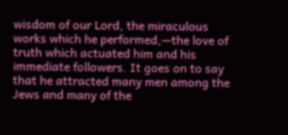wisdom of our Lord, the miraculous works which he performed,—the love of truth which actuated him and his immediate followers. It goes on to say that he attracted many men among the Jews and many of the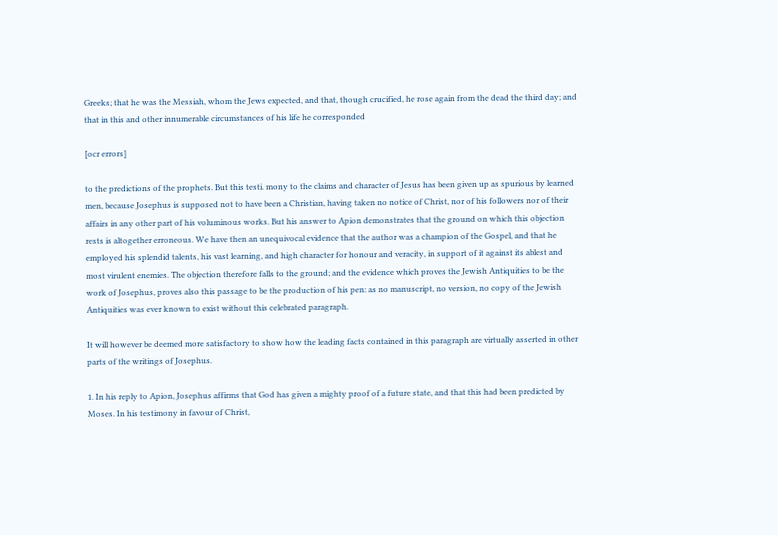Greeks; that he was the Messiah, whom the Jews expected, and that, though crucified, he rose again from the dead the third day; and that in this and other innumerable circumstances of his life he corresponded

[ocr errors]

to the predictions of the prophets. But this testi. mony to the claims and character of Jesus has been given up as spurious by learned men, because Josephus is supposed not to have been a Christian, having taken no notice of Christ, nor of his followers nor of their affairs in any other part of his voluminous works. But his answer to Apion demonstrates that the ground on which this objection rests is altogether erroneous. We have then an unequivocal evidence that the author was a champion of the Gospel, and that he employed his splendid talents, his vast learning, and high character for honour and veracity, in support of it against its ablest and most virulent enemies. The objection therefore falls to the ground; and the evidence which proves the Jewish Antiquities to be the work of Josephus, proves also this passage to be the production of his pen: as no manuscript, no version, no copy of the Jewish Antiquities was ever known to exist without this celebrated paragraph.

It will however be deemed more satisfactory to show how the leading facts contained in this paragraph are virtually asserted in other parts of the writings of Josephus.

1. In his reply to Apion, Josephus affirms that God has given a mighty proof of a future state, and that this had been predicted by Moses. In his testimony in favour of Christ,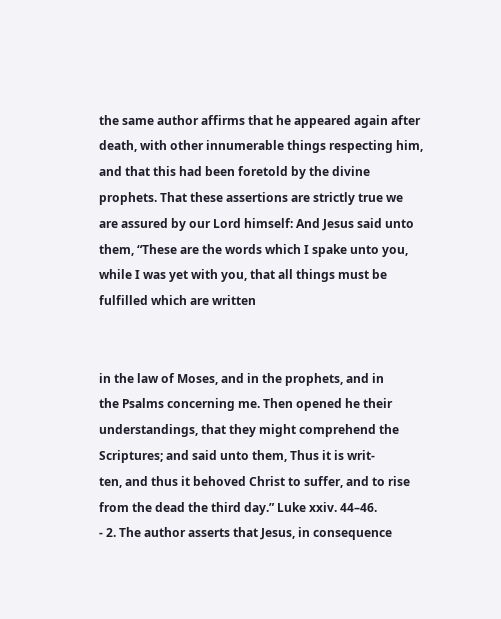the same author affirms that he appeared again after death, with other innumerable things respecting him, and that this had been foretold by the divine prophets. That these assertions are strictly true we are assured by our Lord himself: And Jesus said unto them, “These are the words which I spake unto you, while I was yet with you, that all things must be fulfilled which are written


in the law of Moses, and in the prophets, and in
the Psalms concerning me. Then opened he their
understandings, that they might comprehend the
Scriptures; and said unto them, Thus it is writ-
ten, and thus it behoved Christ to suffer, and to rise
from the dead the third day.” Luke xxiv. 44–46.
- 2. The author asserts that Jesus, in consequence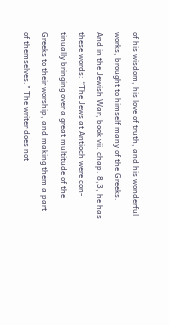of his wisdom, his love of truth, and his wonderful
works, brought to himself many of the Greeks.
And in the Jewish War, book vii. chap. 8,3, he has
these words: “The Jews at Antioch were con-
tinually bringing over a great multitude of the
Greeks to their worship, and making them a part
of themselves." The writer does not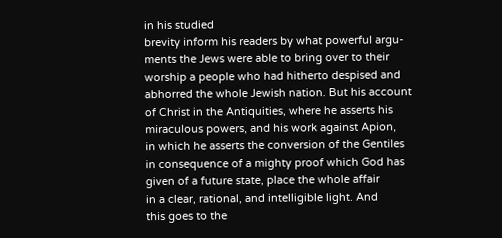in his studied
brevity inform his readers by what powerful argu-
ments the Jews were able to bring over to their
worship a people who had hitherto despised and
abhorred the whole Jewish nation. But his account
of Christ in the Antiquities, where he asserts his
miraculous powers, and his work against Apion,
in which he asserts the conversion of the Gentiles
in consequence of a mighty proof which God has
given of a future state, place the whole affair
in a clear, rational, and intelligible light. And
this goes to the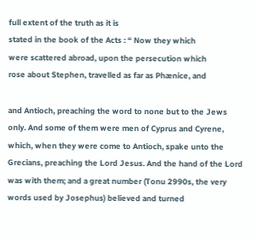full extent of the truth as it is
stated in the book of the Acts : “ Now they which
were scattered abroad, upon the persecution which
rose about Stephen, travelled as far as Phænice, and

and Antioch, preaching the word to none but to the Jews only. And some of them were men of Cyprus and Cyrene, which, when they were come to Antioch, spake unto the Grecians, preaching the Lord Jesus. And the hand of the Lord was with them; and a great number (Tonu 2990s, the very words used by Josephus) believed and turned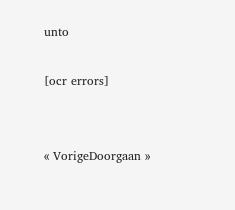unto

[ocr errors]


« VorigeDoorgaan »